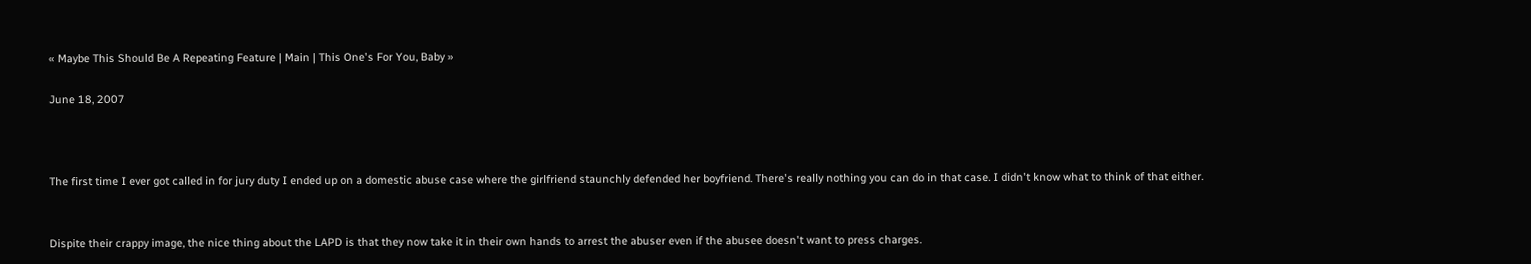« Maybe This Should Be A Repeating Feature | Main | This One's For You, Baby »

June 18, 2007



The first time I ever got called in for jury duty I ended up on a domestic abuse case where the girlfriend staunchly defended her boyfriend. There's really nothing you can do in that case. I didn't know what to think of that either.


Dispite their crappy image, the nice thing about the LAPD is that they now take it in their own hands to arrest the abuser even if the abusee doesn't want to press charges.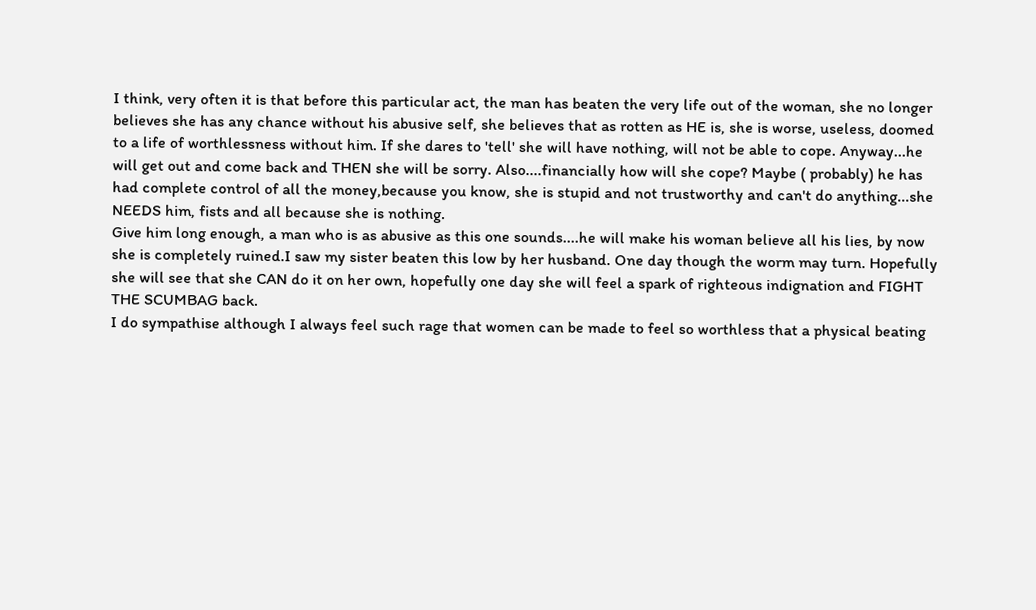I think, very often it is that before this particular act, the man has beaten the very life out of the woman, she no longer believes she has any chance without his abusive self, she believes that as rotten as HE is, she is worse, useless, doomed to a life of worthlessness without him. If she dares to 'tell' she will have nothing, will not be able to cope. Anyway...he will get out and come back and THEN she will be sorry. Also....financially how will she cope? Maybe ( probably) he has had complete control of all the money,because you know, she is stupid and not trustworthy and can't do anything...she NEEDS him, fists and all because she is nothing.
Give him long enough, a man who is as abusive as this one sounds....he will make his woman believe all his lies, by now she is completely ruined.I saw my sister beaten this low by her husband. One day though the worm may turn. Hopefully she will see that she CAN do it on her own, hopefully one day she will feel a spark of righteous indignation and FIGHT THE SCUMBAG back.
I do sympathise although I always feel such rage that women can be made to feel so worthless that a physical beating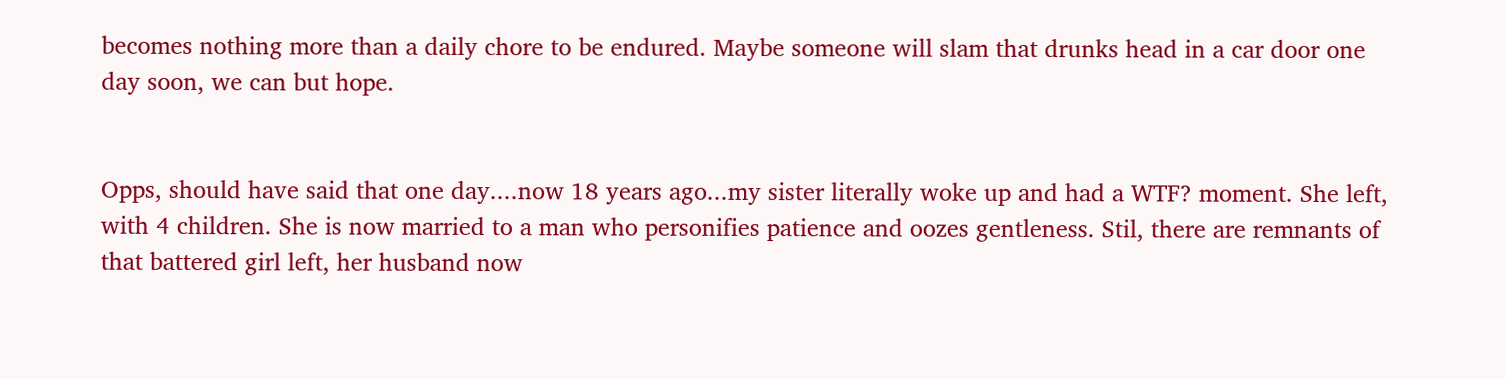becomes nothing more than a daily chore to be endured. Maybe someone will slam that drunks head in a car door one day soon, we can but hope.


Opps, should have said that one day....now 18 years ago...my sister literally woke up and had a WTF? moment. She left, with 4 children. She is now married to a man who personifies patience and oozes gentleness. Stil, there are remnants of that battered girl left, her husband now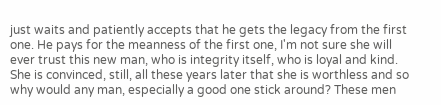just waits and patiently accepts that he gets the legacy from the first one. He pays for the meanness of the first one, I'm not sure she will ever trust this new man, who is integrity itself, who is loyal and kind. She is convinced, still, all these years later that she is worthless and so why would any man, especially a good one stick around? These men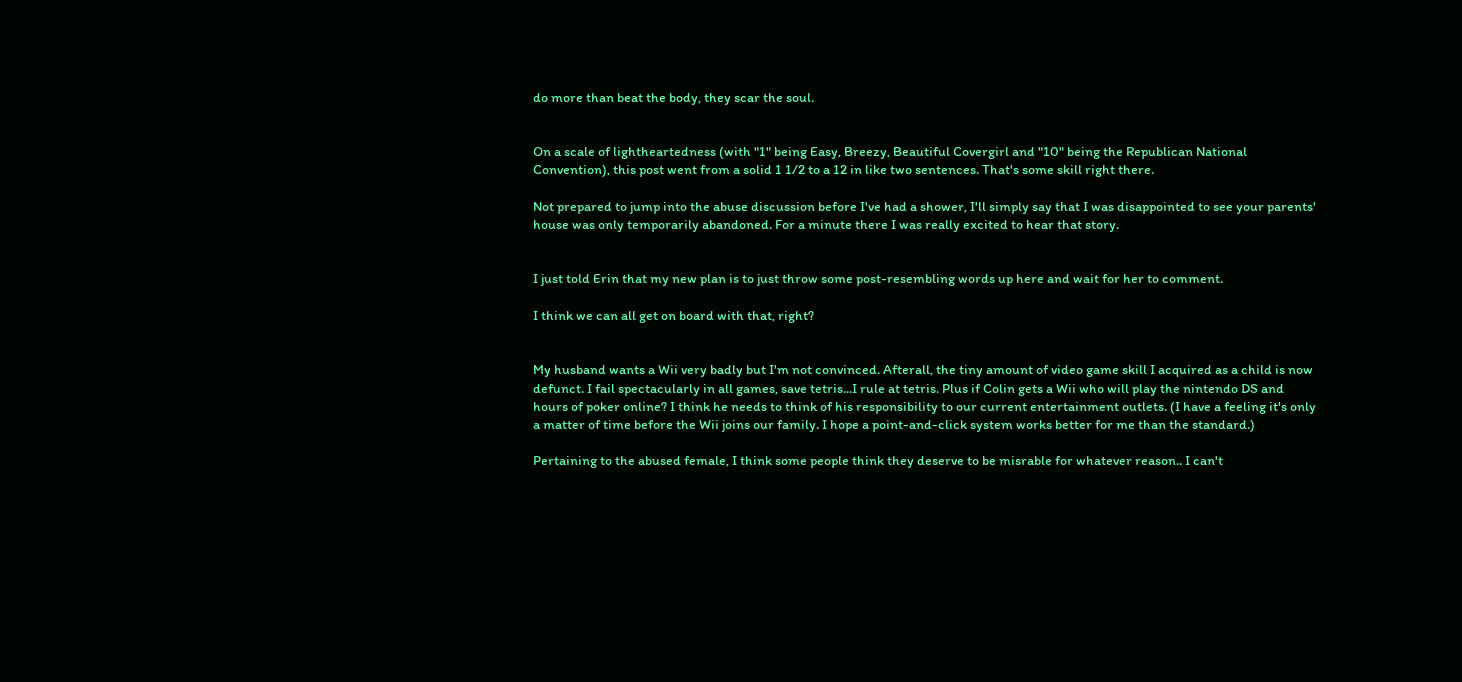do more than beat the body, they scar the soul.


On a scale of lightheartedness (with "1" being Easy, Breezy, Beautiful Covergirl and "10" being the Republican National Convention), this post went from a solid 1 1/2 to a 12 in like two sentences. That's some skill right there.

Not prepared to jump into the abuse discussion before I've had a shower, I'll simply say that I was disappointed to see your parents' house was only temporarily abandoned. For a minute there I was really excited to hear that story.


I just told Erin that my new plan is to just throw some post-resembling words up here and wait for her to comment.

I think we can all get on board with that, right?


My husband wants a Wii very badly but I'm not convinced. Afterall, the tiny amount of video game skill I acquired as a child is now defunct. I fail spectacularly in all games, save tetris...I rule at tetris. Plus if Colin gets a Wii who will play the nintendo DS and hours of poker online? I think he needs to think of his responsibility to our current entertainment outlets. (I have a feeling it's only a matter of time before the Wii joins our family. I hope a point-and-click system works better for me than the standard.)

Pertaining to the abused female, I think some people think they deserve to be misrable for whatever reason.. I can't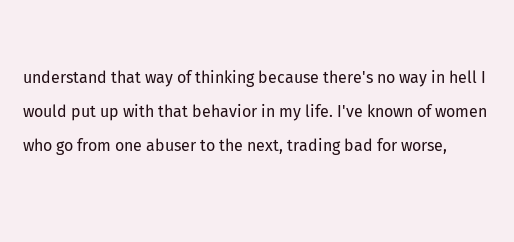understand that way of thinking because there's no way in hell I would put up with that behavior in my life. I've known of women who go from one abuser to the next, trading bad for worse,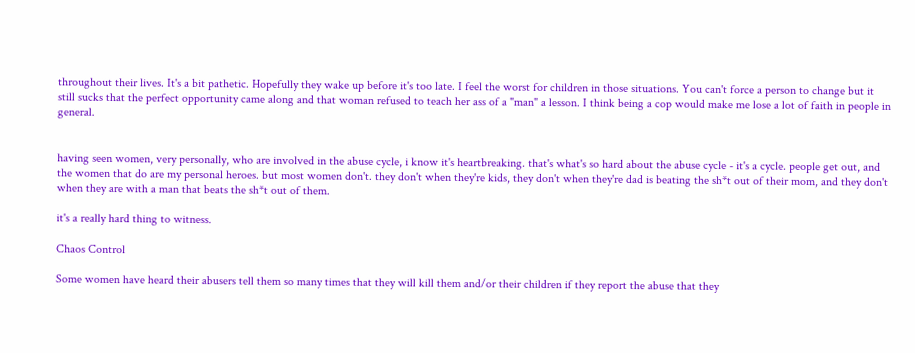throughout their lives. It's a bit pathetic. Hopefully they wake up before it's too late. I feel the worst for children in those situations. You can't force a person to change but it still sucks that the perfect opportunity came along and that woman refused to teach her ass of a "man" a lesson. I think being a cop would make me lose a lot of faith in people in general.


having seen women, very personally, who are involved in the abuse cycle, i know it's heartbreaking. that's what's so hard about the abuse cycle - it's a cycle. people get out, and the women that do are my personal heroes. but most women don't. they don't when they're kids, they don't when they're dad is beating the sh*t out of their mom, and they don't when they are with a man that beats the sh*t out of them.

it's a really hard thing to witness.

Chaos Control

Some women have heard their abusers tell them so many times that they will kill them and/or their children if they report the abuse that they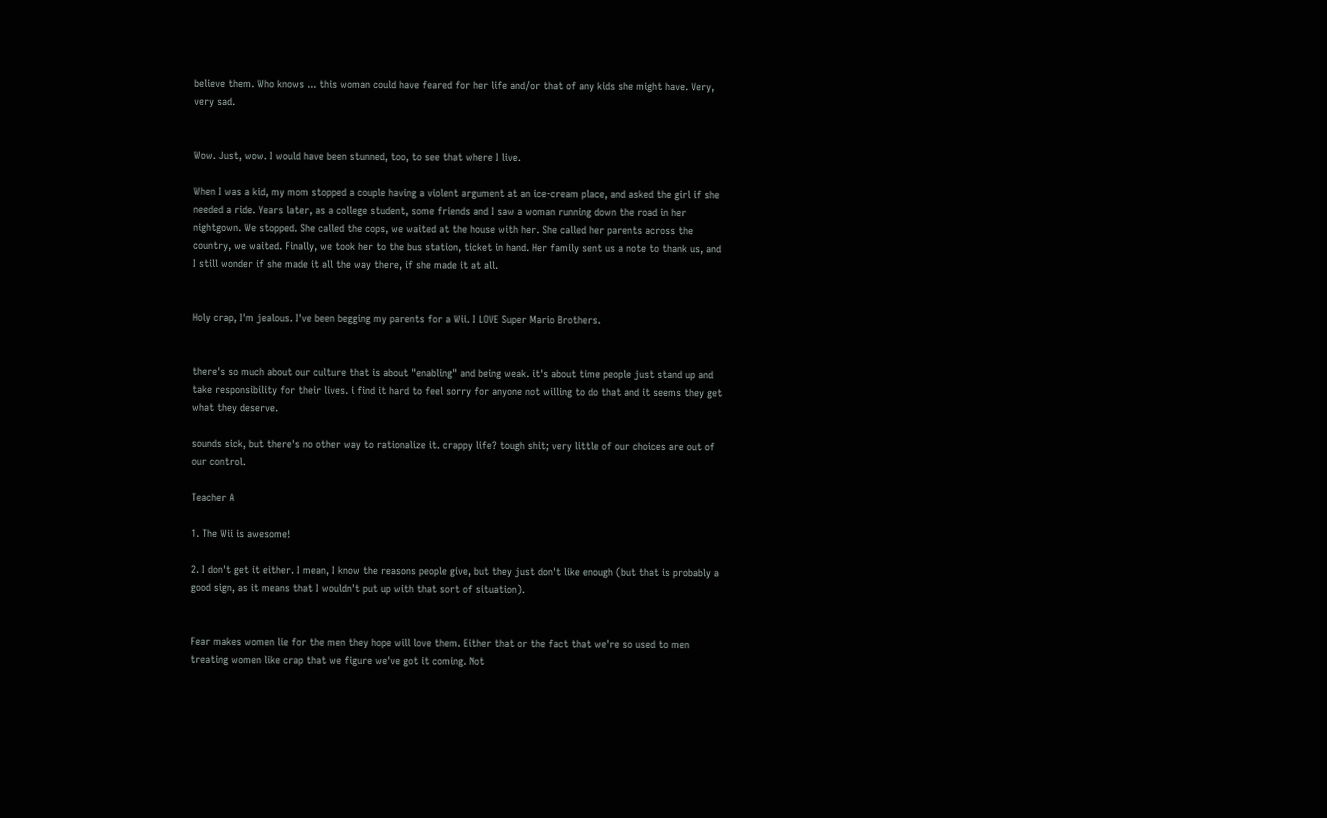believe them. Who knows ... this woman could have feared for her life and/or that of any kids she might have. Very, very sad.


Wow. Just, wow. I would have been stunned, too, to see that where I live.

When I was a kid, my mom stopped a couple having a violent argument at an ice-cream place, and asked the girl if she needed a ride. Years later, as a college student, some friends and I saw a woman running down the road in her nightgown. We stopped. She called the cops, we waited at the house with her. She called her parents across the country, we waited. Finally, we took her to the bus station, ticket in hand. Her family sent us a note to thank us, and I still wonder if she made it all the way there, if she made it at all.


Holy crap, I'm jealous. I've been begging my parents for a Wii. I LOVE Super Mario Brothers.


there's so much about our culture that is about "enabling" and being weak. it's about time people just stand up and take responsibility for their lives. i find it hard to feel sorry for anyone not willing to do that and it seems they get what they deserve.

sounds sick, but there's no other way to rationalize it. crappy life? tough shit; very little of our choices are out of our control.

Teacher A

1. The Wii is awesome!

2. I don't get it either. I mean, I know the reasons people give, but they just don't like enough (but that is probably a good sign, as it means that I wouldn't put up with that sort of situation).


Fear makes women lie for the men they hope will love them. Either that or the fact that we're so used to men treating women like crap that we figure we've got it coming. Not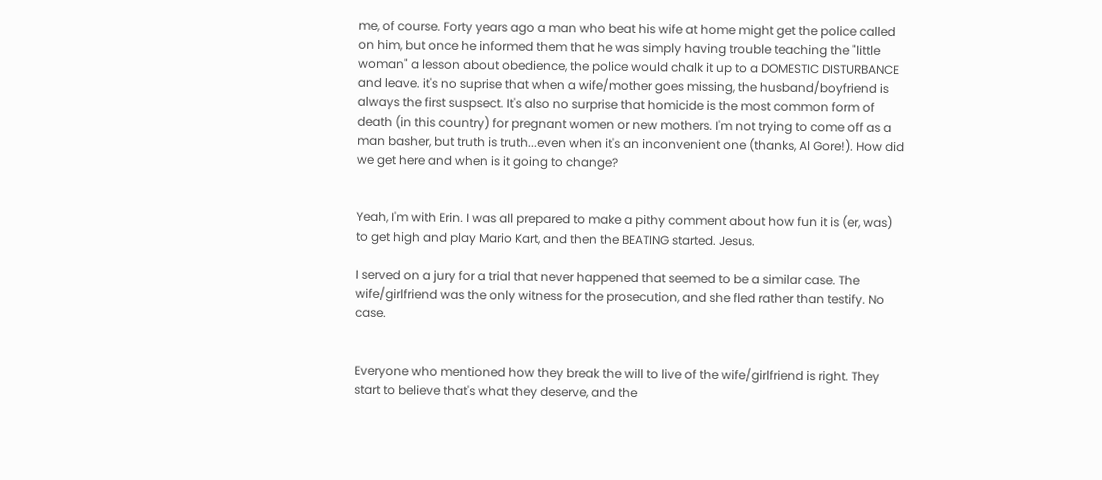me, of course. Forty years ago a man who beat his wife at home might get the police called on him, but once he informed them that he was simply having trouble teaching the "little woman" a lesson about obedience, the police would chalk it up to a DOMESTIC DISTURBANCE and leave. it's no suprise that when a wife/mother goes missing, the husband/boyfriend is always the first suspsect. It's also no surprise that homicide is the most common form of death (in this country) for pregnant women or new mothers. I'm not trying to come off as a man basher, but truth is truth...even when it's an inconvenient one (thanks, Al Gore!). How did we get here and when is it going to change?


Yeah, I'm with Erin. I was all prepared to make a pithy comment about how fun it is (er, was) to get high and play Mario Kart, and then the BEATING started. Jesus.

I served on a jury for a trial that never happened that seemed to be a similar case. The wife/girlfriend was the only witness for the prosecution, and she fled rather than testify. No case.


Everyone who mentioned how they break the will to live of the wife/girlfriend is right. They start to believe that's what they deserve, and the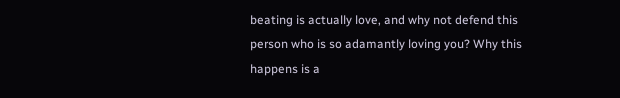beating is actually love, and why not defend this person who is so adamantly loving you? Why this happens is a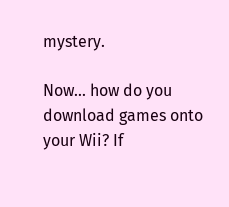mystery.

Now... how do you download games onto your Wii? If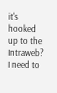it's hooked up to the Intraweb? I need to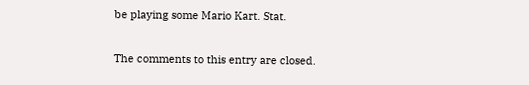be playing some Mario Kart. Stat.

The comments to this entry are closed.